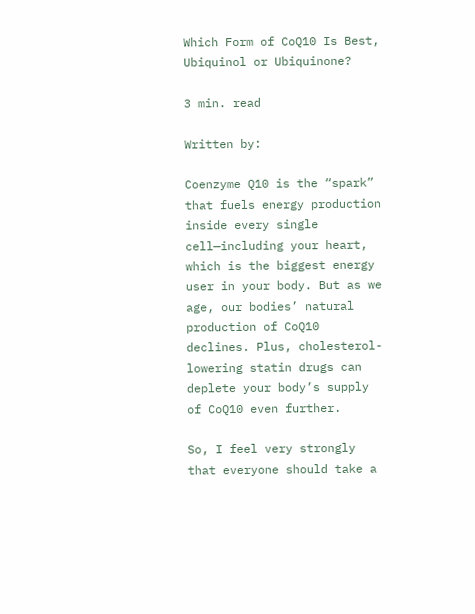Which Form of CoQ10 Is Best, Ubiquinol or Ubiquinone?

3 min. read

Written by:

Coenzyme Q10 is the “spark” that fuels energy production inside every single cell—including your heart, which is the biggest energy user in your body. But as we age, our bodies’ natural production of CoQ10 declines. Plus, cholesterol-lowering statin drugs can deplete your body’s supply of CoQ10 even further.

So, I feel very strongly that everyone should take a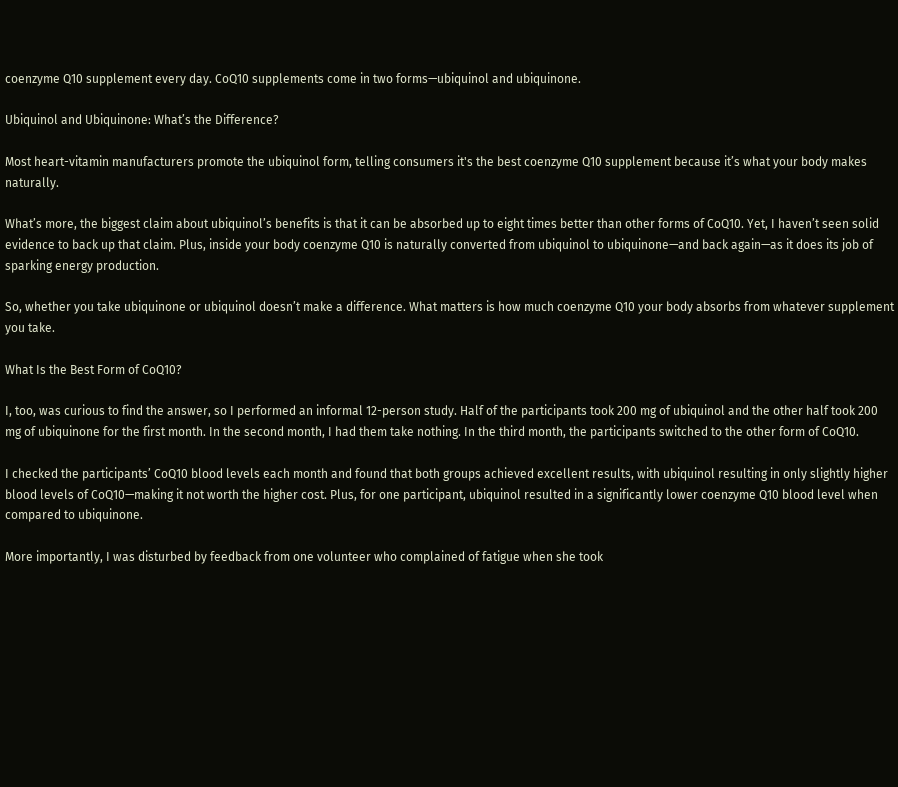coenzyme Q10 supplement every day. CoQ10 supplements come in two forms—ubiquinol and ubiquinone.

Ubiquinol and Ubiquinone: What’s the Difference?

Most heart-vitamin manufacturers promote the ubiquinol form, telling consumers it's the best coenzyme Q10 supplement because it’s what your body makes naturally.

What’s more, the biggest claim about ubiquinol’s benefits is that it can be absorbed up to eight times better than other forms of CoQ10. Yet, I haven’t seen solid evidence to back up that claim. Plus, inside your body coenzyme Q10 is naturally converted from ubiquinol to ubiquinone—and back again—as it does its job of sparking energy production.

So, whether you take ubiquinone or ubiquinol doesn’t make a difference. What matters is how much coenzyme Q10 your body absorbs from whatever supplement you take.

What Is the Best Form of CoQ10?

I, too, was curious to find the answer, so I performed an informal 12-person study. Half of the participants took 200 mg of ubiquinol and the other half took 200 mg of ubiquinone for the first month. In the second month, I had them take nothing. In the third month, the participants switched to the other form of CoQ10.

I checked the participants’ CoQ10 blood levels each month and found that both groups achieved excellent results, with ubiquinol resulting in only slightly higher blood levels of CoQ10—making it not worth the higher cost. Plus, for one participant, ubiquinol resulted in a significantly lower coenzyme Q10 blood level when compared to ubiquinone.

More importantly, I was disturbed by feedback from one volunteer who complained of fatigue when she took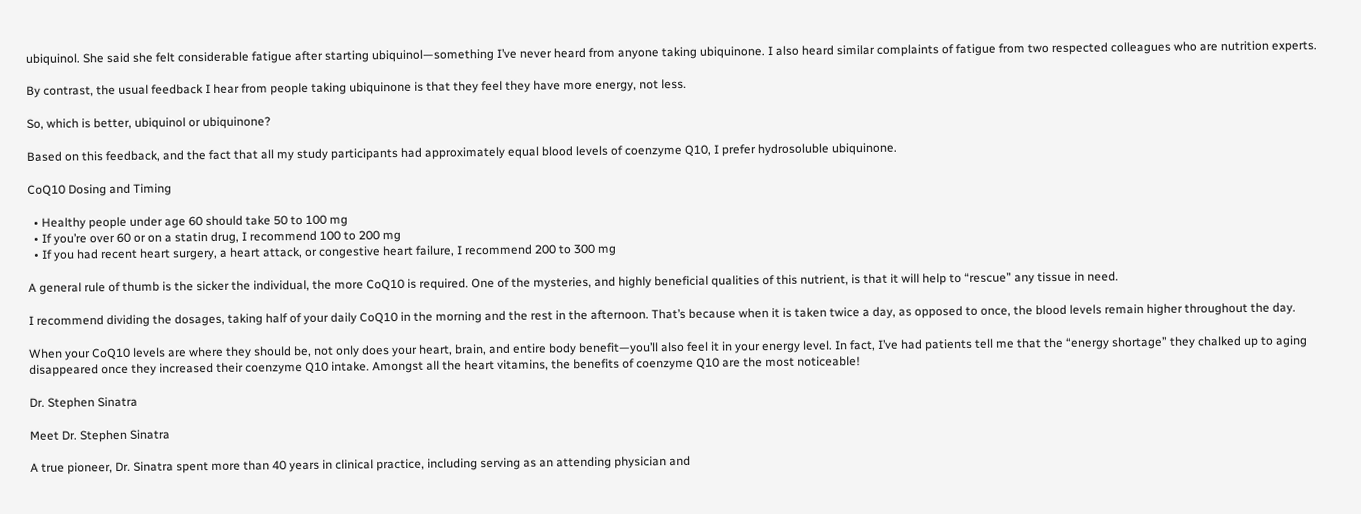ubiquinol. She said she felt considerable fatigue after starting ubiquinol—something I’ve never heard from anyone taking ubiquinone. I also heard similar complaints of fatigue from two respected colleagues who are nutrition experts.

By contrast, the usual feedback I hear from people taking ubiquinone is that they feel they have more energy, not less.

So, which is better, ubiquinol or ubiquinone?

Based on this feedback, and the fact that all my study participants had approximately equal blood levels of coenzyme Q10, I prefer hydrosoluble ubiquinone.

CoQ10 Dosing and Timing

  • Healthy people under age 60 should take 50 to 100 mg
  • If you’re over 60 or on a statin drug, I recommend 100 to 200 mg
  • If you had recent heart surgery, a heart attack, or congestive heart failure, I recommend 200 to 300 mg

A general rule of thumb is the sicker the individual, the more CoQ10 is required. One of the mysteries, and highly beneficial qualities of this nutrient, is that it will help to “rescue” any tissue in need.

I recommend dividing the dosages, taking half of your daily CoQ10 in the morning and the rest in the afternoon. That’s because when it is taken twice a day, as opposed to once, the blood levels remain higher throughout the day.

When your CoQ10 levels are where they should be, not only does your heart, brain, and entire body benefit—you’ll also feel it in your energy level. In fact, I’ve had patients tell me that the “energy shortage” they chalked up to aging disappeared once they increased their coenzyme Q10 intake. Amongst all the heart vitamins, the benefits of coenzyme Q10 are the most noticeable!

Dr. Stephen Sinatra

Meet Dr. Stephen Sinatra

A true pioneer, Dr. Sinatra spent more than 40 years in clinical practice, including serving as an attending physician and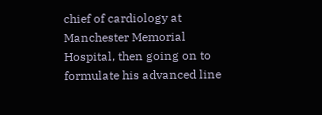chief of cardiology at Manchester Memorial Hospital, then going on to formulate his advanced line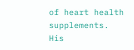of heart health supplements. His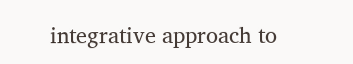integrative approach to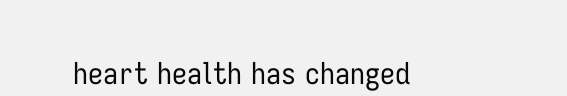heart health has changed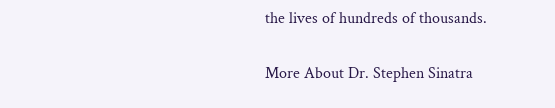the lives of hundreds of thousands.

More About Dr. Stephen Sinatra